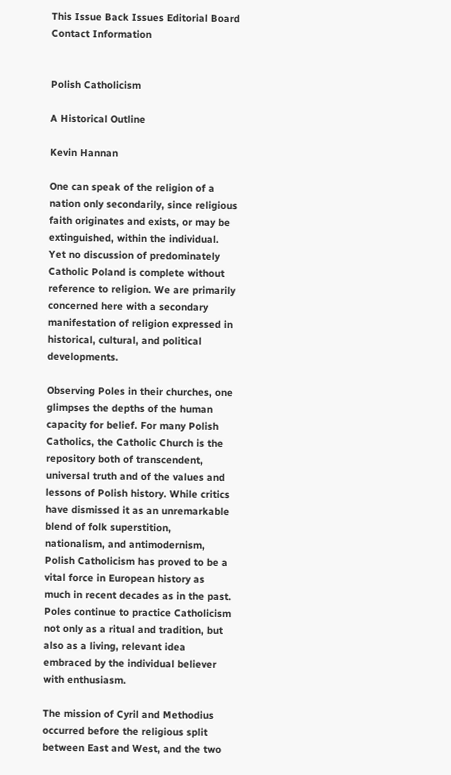This Issue Back Issues Editorial Board Contact Information


Polish Catholicism

A Historical Outline

Kevin Hannan

One can speak of the religion of a nation only secondarily, since religious faith originates and exists, or may be extinguished, within the individual. Yet no discussion of predominately Catholic Poland is complete without reference to religion. We are primarily concerned here with a secondary manifestation of religion expressed in historical, cultural, and political developments.

Observing Poles in their churches, one glimpses the depths of the human capacity for belief. For many Polish Catholics, the Catholic Church is the repository both of transcendent, universal truth and of the values and lessons of Polish history. While critics have dismissed it as an unremarkable blend of folk superstition, nationalism, and antimodernism, Polish Catholicism has proved to be a vital force in European history as much in recent decades as in the past. Poles continue to practice Catholicism not only as a ritual and tradition, but also as a living, relevant idea embraced by the individual believer with enthusiasm.

The mission of Cyril and Methodius occurred before the religious split between East and West, and the two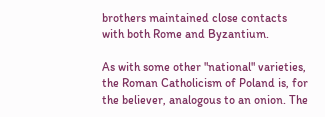brothers maintained close contacts with both Rome and Byzantium.

As with some other "national" varieties, the Roman Catholicism of Poland is, for the believer, analogous to an onion. The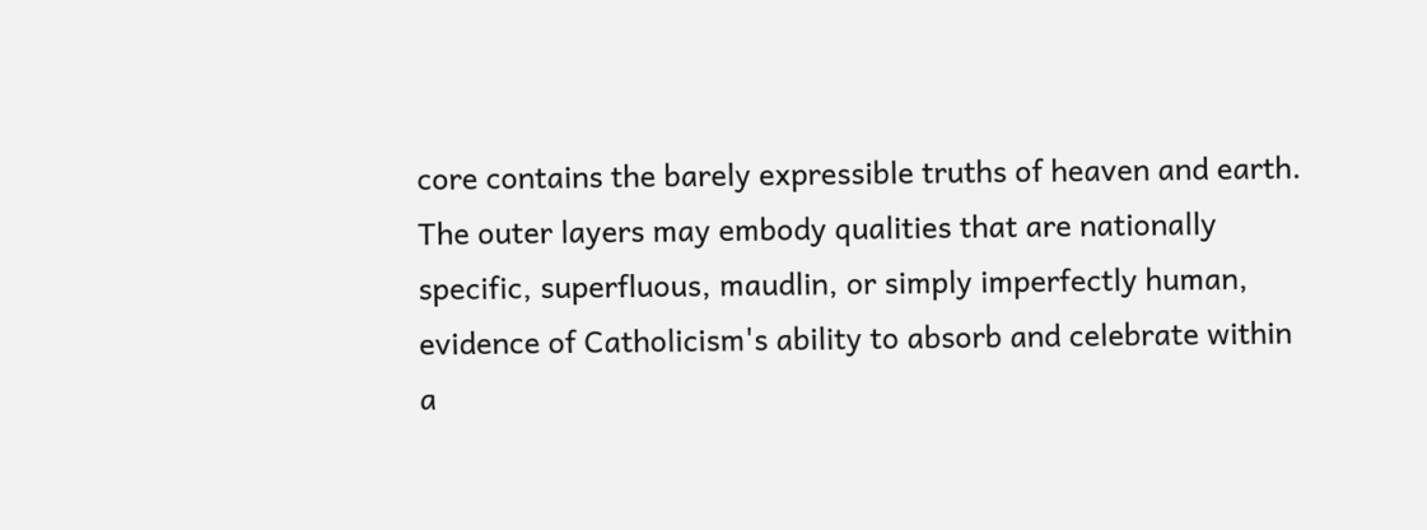core contains the barely expressible truths of heaven and earth. The outer layers may embody qualities that are nationally specific, superfluous, maudlin, or simply imperfectly human, evidence of Catholicism's ability to absorb and celebrate within a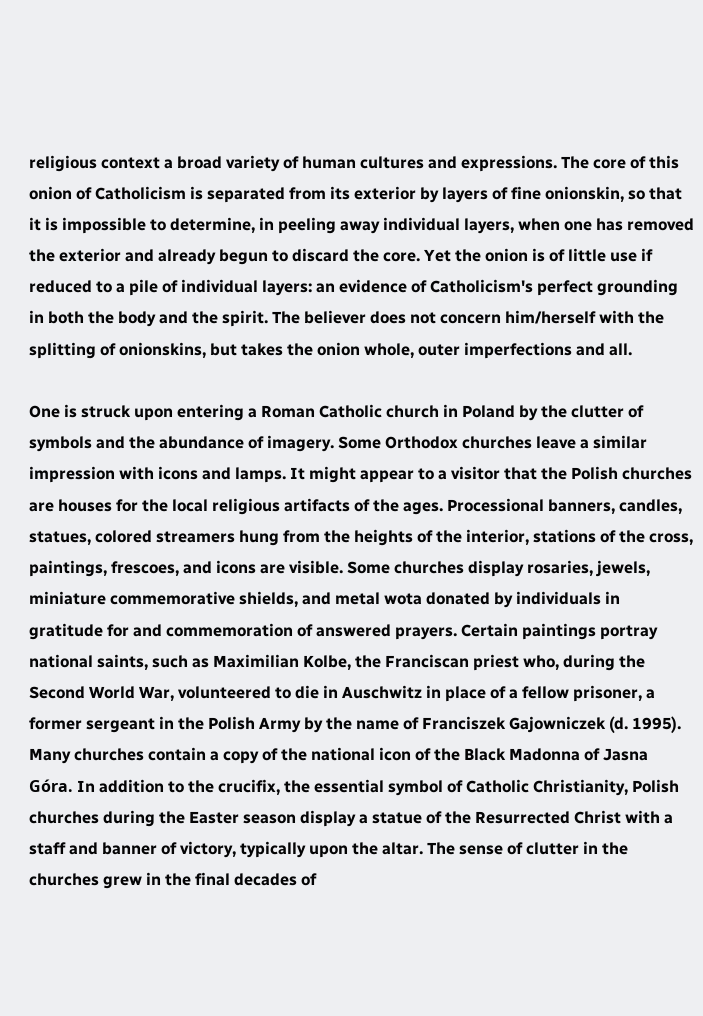religious context a broad variety of human cultures and expressions. The core of this onion of Catholicism is separated from its exterior by layers of fine onionskin, so that it is impossible to determine, in peeling away individual layers, when one has removed the exterior and already begun to discard the core. Yet the onion is of little use if reduced to a pile of individual layers: an evidence of Catholicism's perfect grounding in both the body and the spirit. The believer does not concern him/herself with the splitting of onionskins, but takes the onion whole, outer imperfections and all.

One is struck upon entering a Roman Catholic church in Poland by the clutter of symbols and the abundance of imagery. Some Orthodox churches leave a similar impression with icons and lamps. It might appear to a visitor that the Polish churches are houses for the local religious artifacts of the ages. Processional banners, candles, statues, colored streamers hung from the heights of the interior, stations of the cross, paintings, frescoes, and icons are visible. Some churches display rosaries, jewels, miniature commemorative shields, and metal wota donated by individuals in gratitude for and commemoration of answered prayers. Certain paintings portray national saints, such as Maximilian Kolbe, the Franciscan priest who, during the Second World War, volunteered to die in Auschwitz in place of a fellow prisoner, a former sergeant in the Polish Army by the name of Franciszek Gajowniczek (d. 1995). Many churches contain a copy of the national icon of the Black Madonna of Jasna Góra. In addition to the crucifix, the essential symbol of Catholic Christianity, Polish churches during the Easter season display a statue of the Resurrected Christ with a staff and banner of victory, typically upon the altar. The sense of clutter in the churches grew in the final decades of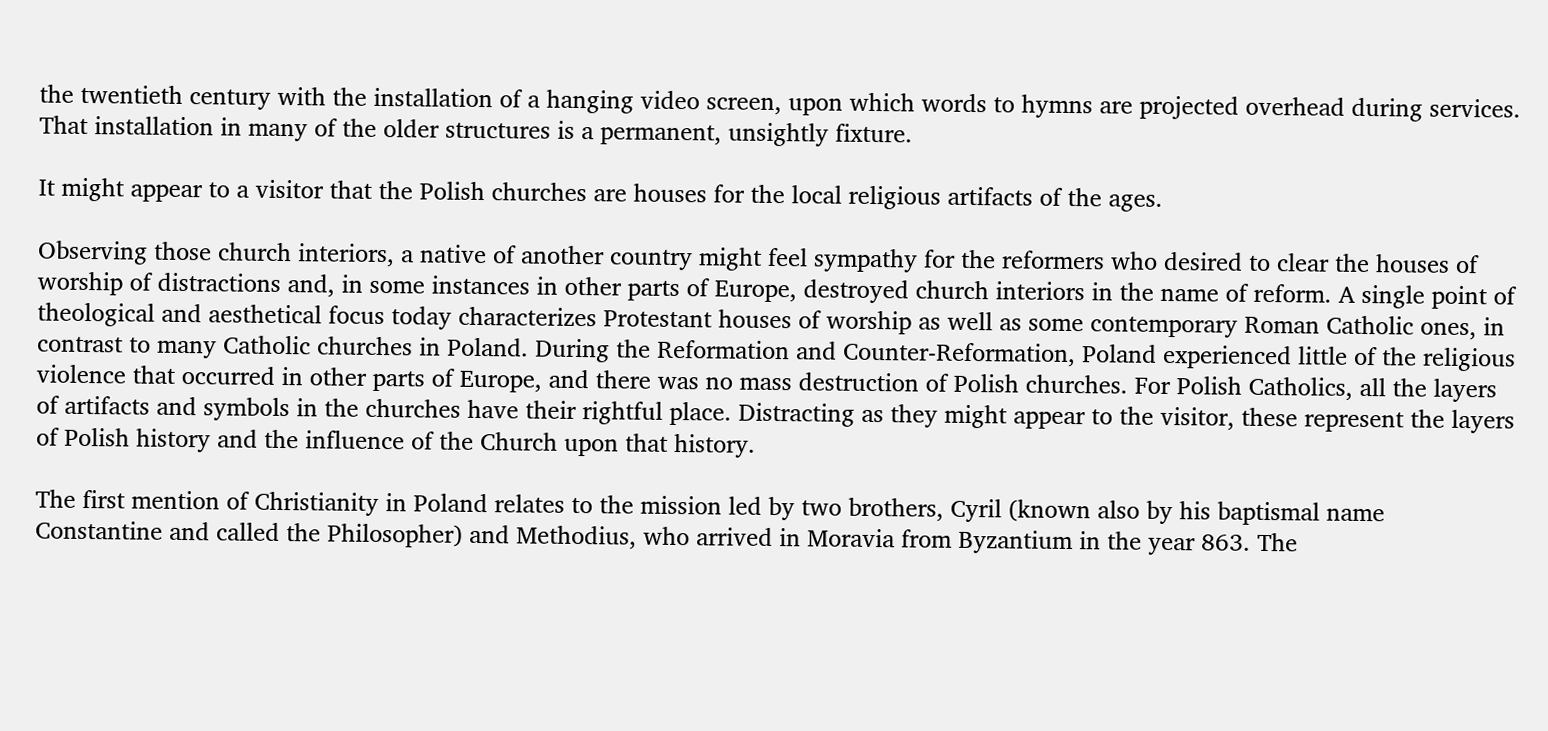the twentieth century with the installation of a hanging video screen, upon which words to hymns are projected overhead during services. That installation in many of the older structures is a permanent, unsightly fixture.

It might appear to a visitor that the Polish churches are houses for the local religious artifacts of the ages.

Observing those church interiors, a native of another country might feel sympathy for the reformers who desired to clear the houses of worship of distractions and, in some instances in other parts of Europe, destroyed church interiors in the name of reform. A single point of theological and aesthetical focus today characterizes Protestant houses of worship as well as some contemporary Roman Catholic ones, in contrast to many Catholic churches in Poland. During the Reformation and Counter-Reformation, Poland experienced little of the religious violence that occurred in other parts of Europe, and there was no mass destruction of Polish churches. For Polish Catholics, all the layers of artifacts and symbols in the churches have their rightful place. Distracting as they might appear to the visitor, these represent the layers of Polish history and the influence of the Church upon that history.

The first mention of Christianity in Poland relates to the mission led by two brothers, Cyril (known also by his baptismal name Constantine and called the Philosopher) and Methodius, who arrived in Moravia from Byzantium in the year 863. The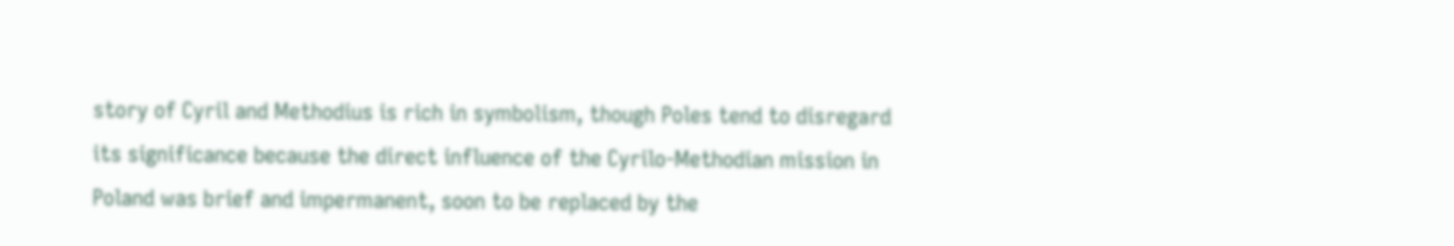story of Cyril and Methodius is rich in symbolism, though Poles tend to disregard its significance because the direct influence of the Cyrilo-Methodian mission in Poland was brief and impermanent, soon to be replaced by the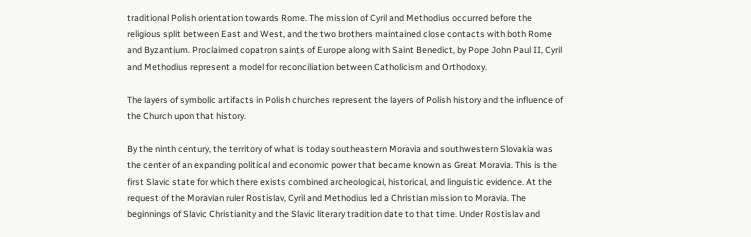traditional Polish orientation towards Rome. The mission of Cyril and Methodius occurred before the religious split between East and West, and the two brothers maintained close contacts with both Rome and Byzantium. Proclaimed copatron saints of Europe along with Saint Benedict, by Pope John Paul II, Cyril and Methodius represent a model for reconciliation between Catholicism and Orthodoxy.

The layers of symbolic artifacts in Polish churches represent the layers of Polish history and the influence of the Church upon that history.

By the ninth century, the territory of what is today southeastern Moravia and southwestern Slovakia was the center of an expanding political and economic power that became known as Great Moravia. This is the first Slavic state for which there exists combined archeological, historical, and linguistic evidence. At the request of the Moravian ruler Rostislav, Cyril and Methodius led a Christian mission to Moravia. The beginnings of Slavic Christianity and the Slavic literary tradition date to that time. Under Rostislav and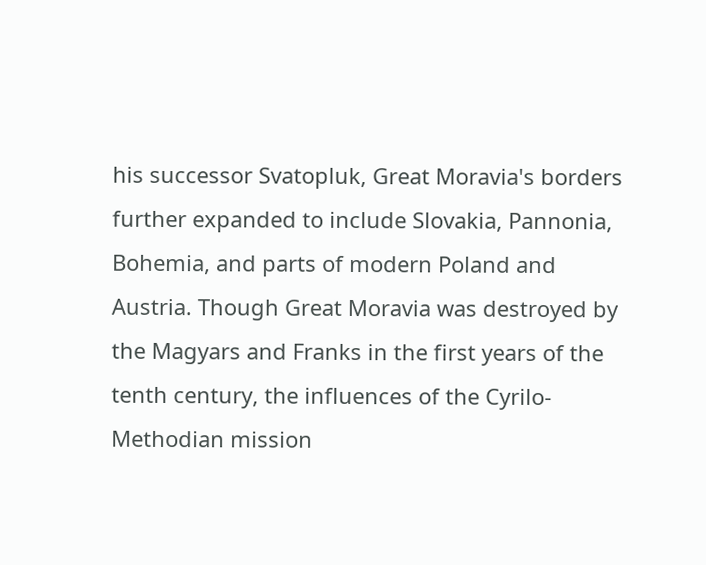his successor Svatopluk, Great Moravia's borders further expanded to include Slovakia, Pannonia, Bohemia, and parts of modern Poland and Austria. Though Great Moravia was destroyed by the Magyars and Franks in the first years of the tenth century, the influences of the Cyrilo-Methodian mission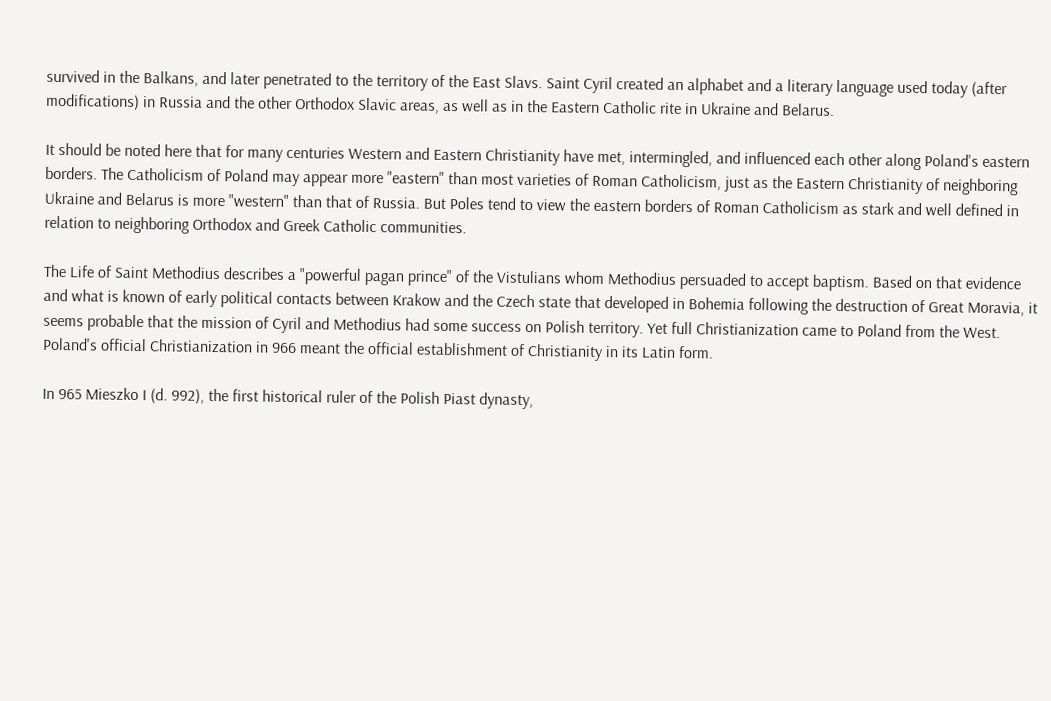survived in the Balkans, and later penetrated to the territory of the East Slavs. Saint Cyril created an alphabet and a literary language used today (after modifications) in Russia and the other Orthodox Slavic areas, as well as in the Eastern Catholic rite in Ukraine and Belarus.

It should be noted here that for many centuries Western and Eastern Christianity have met, intermingled, and influenced each other along Poland's eastern borders. The Catholicism of Poland may appear more "eastern" than most varieties of Roman Catholicism, just as the Eastern Christianity of neighboring Ukraine and Belarus is more "western" than that of Russia. But Poles tend to view the eastern borders of Roman Catholicism as stark and well defined in relation to neighboring Orthodox and Greek Catholic communities.

The Life of Saint Methodius describes a "powerful pagan prince" of the Vistulians whom Methodius persuaded to accept baptism. Based on that evidence and what is known of early political contacts between Krakow and the Czech state that developed in Bohemia following the destruction of Great Moravia, it seems probable that the mission of Cyril and Methodius had some success on Polish territory. Yet full Christianization came to Poland from the West. Poland's official Christianization in 966 meant the official establishment of Christianity in its Latin form.

In 965 Mieszko I (d. 992), the first historical ruler of the Polish Piast dynasty,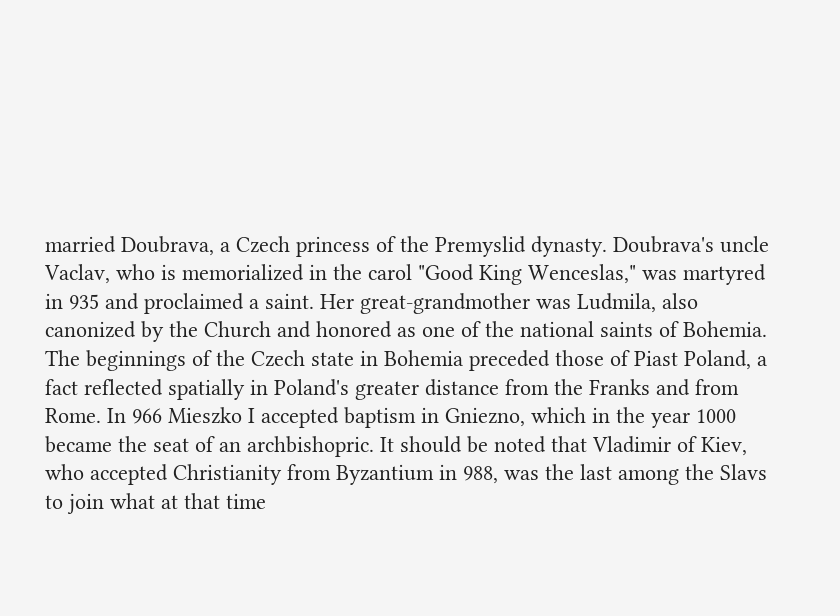married Doubrava, a Czech princess of the Premyslid dynasty. Doubrava's uncle Vaclav, who is memorialized in the carol "Good King Wenceslas," was martyred in 935 and proclaimed a saint. Her great-grandmother was Ludmila, also canonized by the Church and honored as one of the national saints of Bohemia. The beginnings of the Czech state in Bohemia preceded those of Piast Poland, a fact reflected spatially in Poland's greater distance from the Franks and from Rome. In 966 Mieszko I accepted baptism in Gniezno, which in the year 1000 became the seat of an archbishopric. It should be noted that Vladimir of Kiev, who accepted Christianity from Byzantium in 988, was the last among the Slavs to join what at that time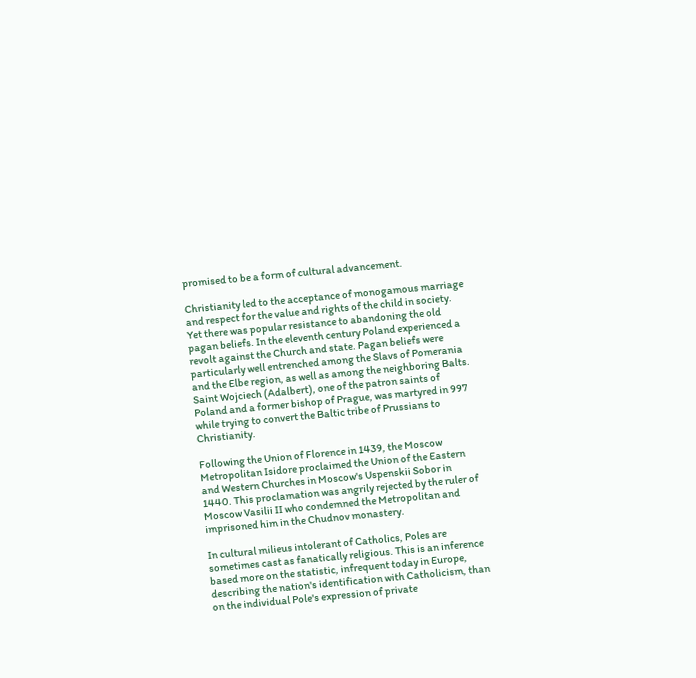promised to be a form of cultural advancement.

Christianity led to the acceptance of monogamous marriage and respect for the value and rights of the child in society. Yet there was popular resistance to abandoning the old pagan beliefs. In the eleventh century Poland experienced a revolt against the Church and state. Pagan beliefs were particularly well entrenched among the Slavs of Pomerania and the Elbe region, as well as among the neighboring Balts. Saint Wojciech (Adalbert), one of the patron saints of Poland and a former bishop of Prague, was martyred in 997 while trying to convert the Baltic tribe of Prussians to Christianity.

Following the Union of Florence in 1439, the Moscow Metropolitan Isidore proclaimed the Union of the Eastern and Western Churches in Moscow's Uspenskii Sobor in 1440. This proclamation was angrily rejected by the ruler of Moscow Vasilii II who condemned the Metropolitan and imprisoned him in the Chudnov monastery.

In cultural milieus intolerant of Catholics, Poles are sometimes cast as fanatically religious. This is an inference based more on the statistic, infrequent today in Europe, describing the nation's identification with Catholicism, than on the individual Pole's expression of private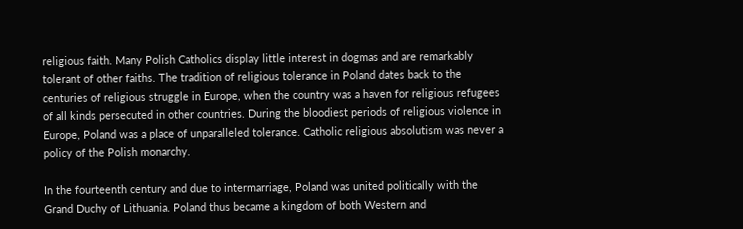religious faith. Many Polish Catholics display little interest in dogmas and are remarkably tolerant of other faiths. The tradition of religious tolerance in Poland dates back to the centuries of religious struggle in Europe, when the country was a haven for religious refugees of all kinds persecuted in other countries. During the bloodiest periods of religious violence in Europe, Poland was a place of unparalleled tolerance. Catholic religious absolutism was never a policy of the Polish monarchy.

In the fourteenth century and due to intermarriage, Poland was united politically with the Grand Duchy of Lithuania. Poland thus became a kingdom of both Western and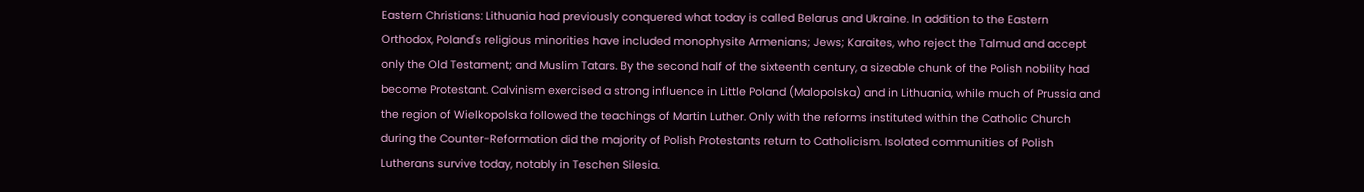Eastern Christians: Lithuania had previously conquered what today is called Belarus and Ukraine. In addition to the Eastern Orthodox, Poland's religious minorities have included monophysite Armenians; Jews; Karaites, who reject the Talmud and accept only the Old Testament; and Muslim Tatars. By the second half of the sixteenth century, a sizeable chunk of the Polish nobility had become Protestant. Calvinism exercised a strong influence in Little Poland (Malopolska) and in Lithuania, while much of Prussia and the region of Wielkopolska followed the teachings of Martin Luther. Only with the reforms instituted within the Catholic Church during the Counter-Reformation did the majority of Polish Protestants return to Catholicism. Isolated communities of Polish Lutherans survive today, notably in Teschen Silesia.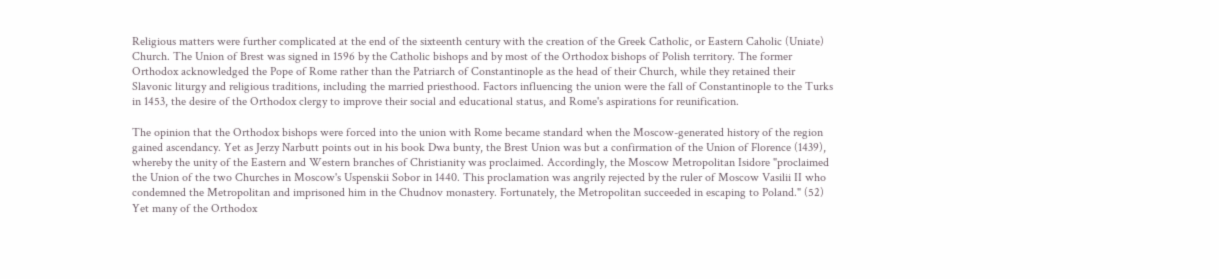Religious matters were further complicated at the end of the sixteenth century with the creation of the Greek Catholic, or Eastern Caholic (Uniate) Church. The Union of Brest was signed in 1596 by the Catholic bishops and by most of the Orthodox bishops of Polish territory. The former Orthodox acknowledged the Pope of Rome rather than the Patriarch of Constantinople as the head of their Church, while they retained their Slavonic liturgy and religious traditions, including the married priesthood. Factors influencing the union were the fall of Constantinople to the Turks in 1453, the desire of the Orthodox clergy to improve their social and educational status, and Rome's aspirations for reunification.

The opinion that the Orthodox bishops were forced into the union with Rome became standard when the Moscow-generated history of the region gained ascendancy. Yet as Jerzy Narbutt points out in his book Dwa bunty, the Brest Union was but a confirmation of the Union of Florence (1439), whereby the unity of the Eastern and Western branches of Christianity was proclaimed. Accordingly, the Moscow Metropolitan Isidore "proclaimed the Union of the two Churches in Moscow's Uspenskii Sobor in 1440. This proclamation was angrily rejected by the ruler of Moscow Vasilii II who condemned the Metropolitan and imprisoned him in the Chudnov monastery. Fortunately, the Metropolitan succeeded in escaping to Poland." (52) Yet many of the Orthodox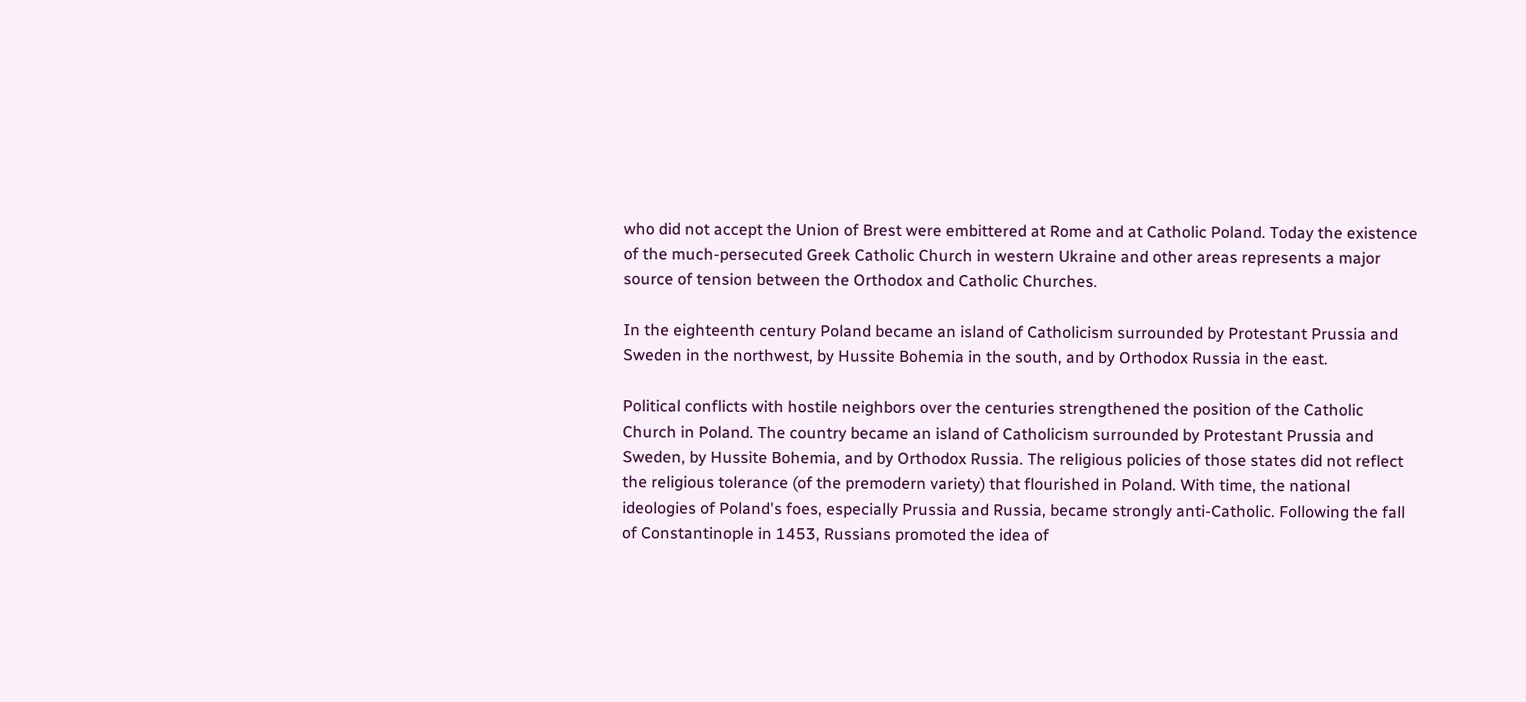who did not accept the Union of Brest were embittered at Rome and at Catholic Poland. Today the existence of the much-persecuted Greek Catholic Church in western Ukraine and other areas represents a major source of tension between the Orthodox and Catholic Churches.

In the eighteenth century Poland became an island of Catholicism surrounded by Protestant Prussia and Sweden in the northwest, by Hussite Bohemia in the south, and by Orthodox Russia in the east.

Political conflicts with hostile neighbors over the centuries strengthened the position of the Catholic Church in Poland. The country became an island of Catholicism surrounded by Protestant Prussia and Sweden, by Hussite Bohemia, and by Orthodox Russia. The religious policies of those states did not reflect the religious tolerance (of the premodern variety) that flourished in Poland. With time, the national ideologies of Poland's foes, especially Prussia and Russia, became strongly anti-Catholic. Following the fall of Constantinople in 1453, Russians promoted the idea of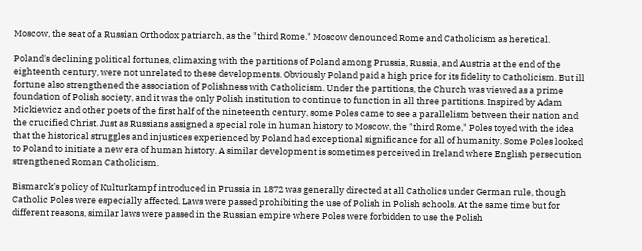Moscow, the seat of a Russian Orthodox patriarch, as the "third Rome." Moscow denounced Rome and Catholicism as heretical.

Poland's declining political fortunes, climaxing with the partitions of Poland among Prussia, Russia, and Austria at the end of the eighteenth century, were not unrelated to these developments. Obviously Poland paid a high price for its fidelity to Catholicism. But ill fortune also strengthened the association of Polishness with Catholicism. Under the partitions, the Church was viewed as a prime foundation of Polish society, and it was the only Polish institution to continue to function in all three partitions. Inspired by Adam Mickiewicz and other poets of the first half of the nineteenth century, some Poles came to see a parallelism between their nation and the crucified Christ. Just as Russians assigned a special role in human history to Moscow, the "third Rome," Poles toyed with the idea that the historical struggles and injustices experienced by Poland had exceptional significance for all of humanity. Some Poles looked to Poland to initiate a new era of human history. A similar development is sometimes perceived in Ireland where English persecution strengthened Roman Catholicism.

Bismarck's policy of Kulturkampf introduced in Prussia in 1872 was generally directed at all Catholics under German rule, though Catholic Poles were especially affected. Laws were passed prohibiting the use of Polish in Polish schools. At the same time but for different reasons, similar laws were passed in the Russian empire where Poles were forbidden to use the Polish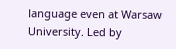language even at Warsaw University. Led by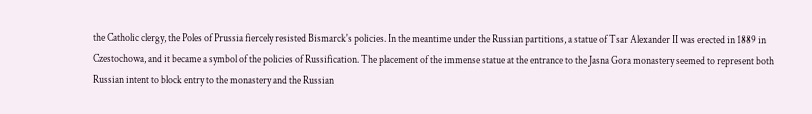the Catholic clergy, the Poles of Prussia fiercely resisted Bismarck's policies. In the meantime under the Russian partitions, a statue of Tsar Alexander II was erected in 1889 in Czestochowa, and it became a symbol of the policies of Russification. The placement of the immense statue at the entrance to the Jasna Gora monastery seemed to represent both Russian intent to block entry to the monastery and the Russian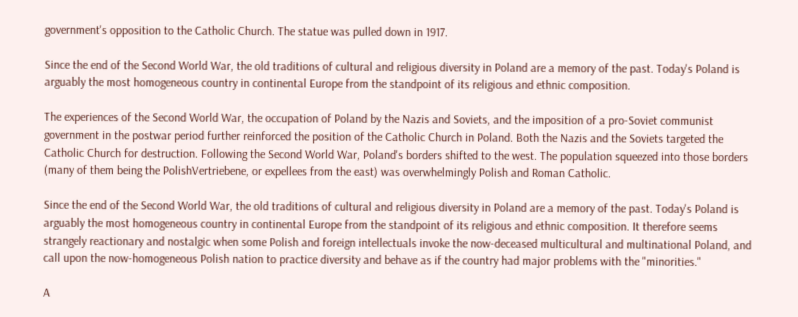government's opposition to the Catholic Church. The statue was pulled down in 1917.

Since the end of the Second World War, the old traditions of cultural and religious diversity in Poland are a memory of the past. Today's Poland is arguably the most homogeneous country in continental Europe from the standpoint of its religious and ethnic composition.

The experiences of the Second World War, the occupation of Poland by the Nazis and Soviets, and the imposition of a pro-Soviet communist government in the postwar period further reinforced the position of the Catholic Church in Poland. Both the Nazis and the Soviets targeted the Catholic Church for destruction. Following the Second World War, Poland's borders shifted to the west. The population squeezed into those borders (many of them being the PolishVertriebene, or expellees from the east) was overwhelmingly Polish and Roman Catholic.

Since the end of the Second World War, the old traditions of cultural and religious diversity in Poland are a memory of the past. Today's Poland is arguably the most homogeneous country in continental Europe from the standpoint of its religious and ethnic composition. It therefore seems strangely reactionary and nostalgic when some Polish and foreign intellectuals invoke the now-deceased multicultural and multinational Poland, and call upon the now-homogeneous Polish nation to practice diversity and behave as if the country had major problems with the "minorities."

A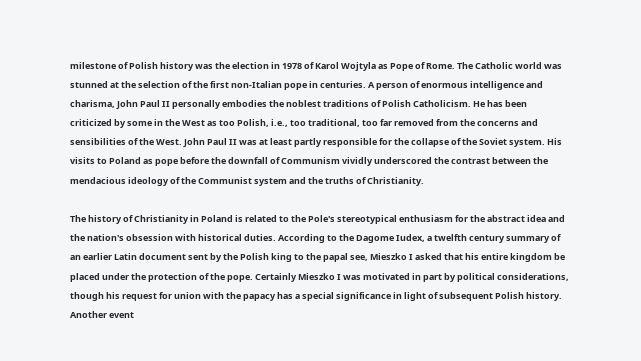milestone of Polish history was the election in 1978 of Karol Wojtyla as Pope of Rome. The Catholic world was stunned at the selection of the first non-Italian pope in centuries. A person of enormous intelligence and charisma, John Paul II personally embodies the noblest traditions of Polish Catholicism. He has been criticized by some in the West as too Polish, i.e., too traditional, too far removed from the concerns and sensibilities of the West. John Paul II was at least partly responsible for the collapse of the Soviet system. His visits to Poland as pope before the downfall of Communism vividly underscored the contrast between the mendacious ideology of the Communist system and the truths of Christianity.

The history of Christianity in Poland is related to the Pole's stereotypical enthusiasm for the abstract idea and the nation's obsession with historical duties. According to the Dagome Iudex, a twelfth century summary of an earlier Latin document sent by the Polish king to the papal see, Mieszko I asked that his entire kingdom be placed under the protection of the pope. Certainly Mieszko I was motivated in part by political considerations, though his request for union with the papacy has a special significance in light of subsequent Polish history. Another event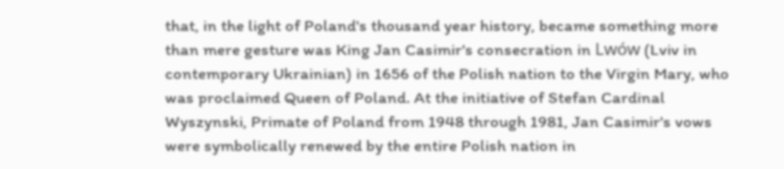that, in the light of Poland's thousand year history, became something more than mere gesture was King Jan Casimir's consecration in Lwów (Lviv in contemporary Ukrainian) in 1656 of the Polish nation to the Virgin Mary, who was proclaimed Queen of Poland. At the initiative of Stefan Cardinal Wyszynski, Primate of Poland from 1948 through 1981, Jan Casimir's vows were symbolically renewed by the entire Polish nation in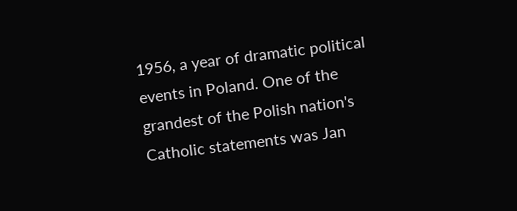1956, a year of dramatic political events in Poland. One of the grandest of the Polish nation's Catholic statements was Jan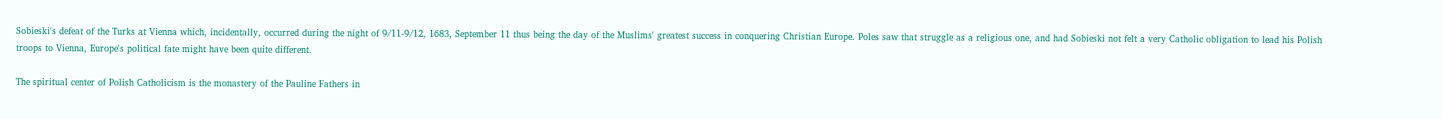Sobieski's defeat of the Turks at Vienna which, incidentally, occurred during the night of 9/11-9/12, 1683, September 11 thus being the day of the Muslims' greatest success in conquering Christian Europe. Poles saw that struggle as a religious one, and had Sobieski not felt a very Catholic obligation to lead his Polish troops to Vienna, Europe's political fate might have been quite different.

The spiritual center of Polish Catholicism is the monastery of the Pauline Fathers in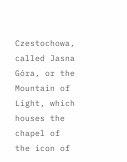Czestochowa, called Jasna Góra, or the Mountain of Light, which houses the chapel of the icon of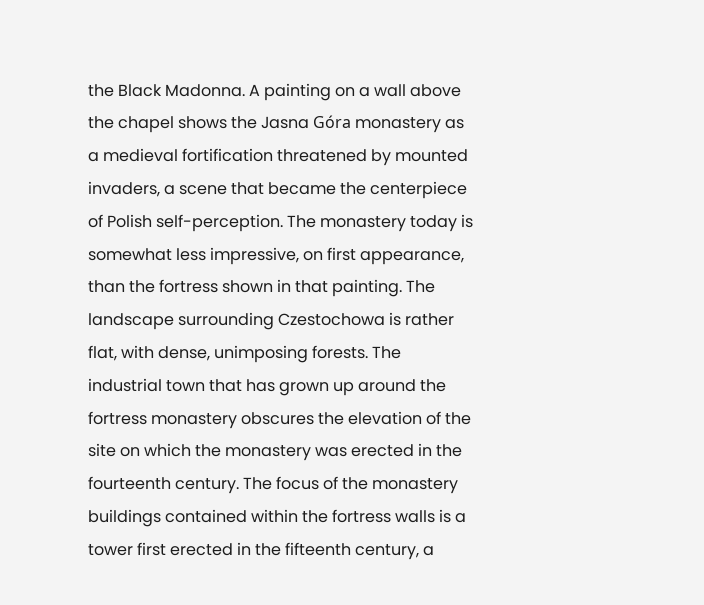the Black Madonna. A painting on a wall above the chapel shows the Jasna Góra monastery as a medieval fortification threatened by mounted invaders, a scene that became the centerpiece of Polish self-perception. The monastery today is somewhat less impressive, on first appearance, than the fortress shown in that painting. The landscape surrounding Czestochowa is rather flat, with dense, unimposing forests. The industrial town that has grown up around the fortress monastery obscures the elevation of the site on which the monastery was erected in the fourteenth century. The focus of the monastery buildings contained within the fortress walls is a tower first erected in the fifteenth century, a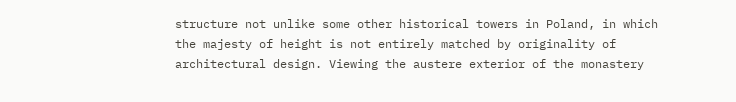structure not unlike some other historical towers in Poland, in which the majesty of height is not entirely matched by originality of architectural design. Viewing the austere exterior of the monastery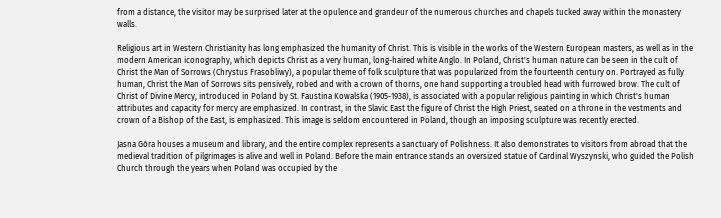from a distance, the visitor may be surprised later at the opulence and grandeur of the numerous churches and chapels tucked away within the monastery walls.

Religious art in Western Christianity has long emphasized the humanity of Christ. This is visible in the works of the Western European masters, as well as in the modern American iconography, which depicts Christ as a very human, long-haired white Anglo. In Poland, Christ's human nature can be seen in the cult of Christ the Man of Sorrows (Chrystus Frasobliwy), a popular theme of folk sculpture that was popularized from the fourteenth century on. Portrayed as fully human, Christ the Man of Sorrows sits pensively, robed and with a crown of thorns, one hand supporting a troubled head with furrowed brow. The cult of Christ of Divine Mercy, introduced in Poland by St. Faustina Kowalska (1905-1938), is associated with a popular religious painting in which Christ's human attributes and capacity for mercy are emphasized. In contrast, in the Slavic East the figure of Christ the High Priest, seated on a throne in the vestments and crown of a Bishop of the East, is emphasized. This image is seldom encountered in Poland, though an imposing sculpture was recently erected.

Jasna Góra houses a museum and library, and the entire complex represents a sanctuary of Polishness. It also demonstrates to visitors from abroad that the medieval tradition of pilgrimages is alive and well in Poland. Before the main entrance stands an oversized statue of Cardinal Wyszynski, who guided the Polish Church through the years when Poland was occupied by the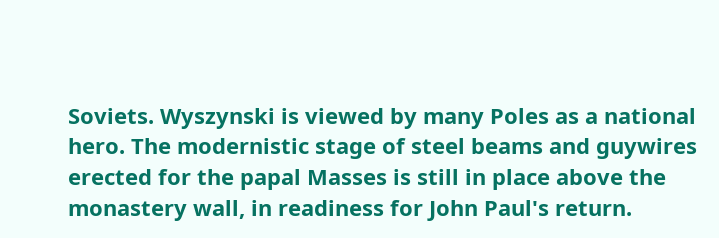Soviets. Wyszynski is viewed by many Poles as a national hero. The modernistic stage of steel beams and guywires erected for the papal Masses is still in place above the monastery wall, in readiness for John Paul's return.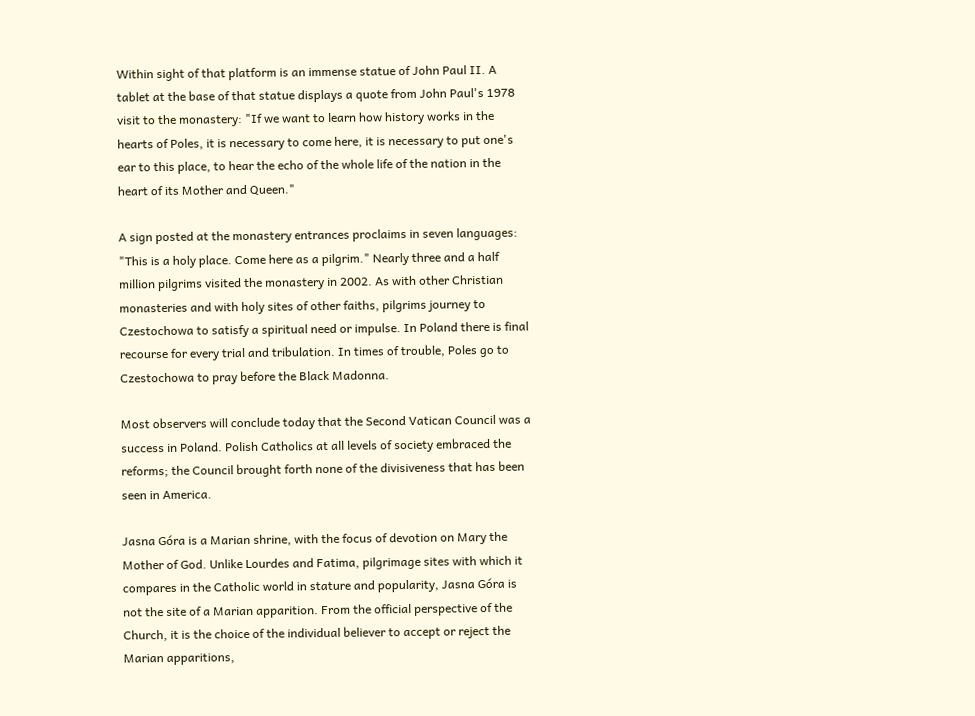Within sight of that platform is an immense statue of John Paul II. A tablet at the base of that statue displays a quote from John Paul's 1978 visit to the monastery: "If we want to learn how history works in the hearts of Poles, it is necessary to come here, it is necessary to put one's ear to this place, to hear the echo of the whole life of the nation in the heart of its Mother and Queen."

A sign posted at the monastery entrances proclaims in seven languages: "This is a holy place. Come here as a pilgrim." Nearly three and a half million pilgrims visited the monastery in 2002. As with other Christian monasteries and with holy sites of other faiths, pilgrims journey to Czestochowa to satisfy a spiritual need or impulse. In Poland there is final recourse for every trial and tribulation. In times of trouble, Poles go to Czestochowa to pray before the Black Madonna.

Most observers will conclude today that the Second Vatican Council was a success in Poland. Polish Catholics at all levels of society embraced the reforms; the Council brought forth none of the divisiveness that has been seen in America.

Jasna Góra is a Marian shrine, with the focus of devotion on Mary the Mother of God. Unlike Lourdes and Fatima, pilgrimage sites with which it compares in the Catholic world in stature and popularity, Jasna Góra is not the site of a Marian apparition. From the official perspective of the Church, it is the choice of the individual believer to accept or reject the Marian apparitions,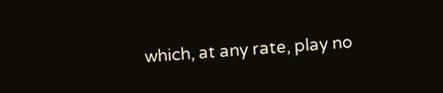which, at any rate, play no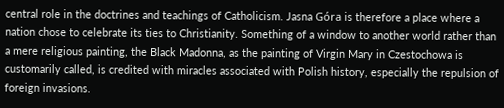central role in the doctrines and teachings of Catholicism. Jasna Góra is therefore a place where a nation chose to celebrate its ties to Christianity. Something of a window to another world rather than a mere religious painting, the Black Madonna, as the painting of Virgin Mary in Czestochowa is customarily called, is credited with miracles associated with Polish history, especially the repulsion of foreign invasions.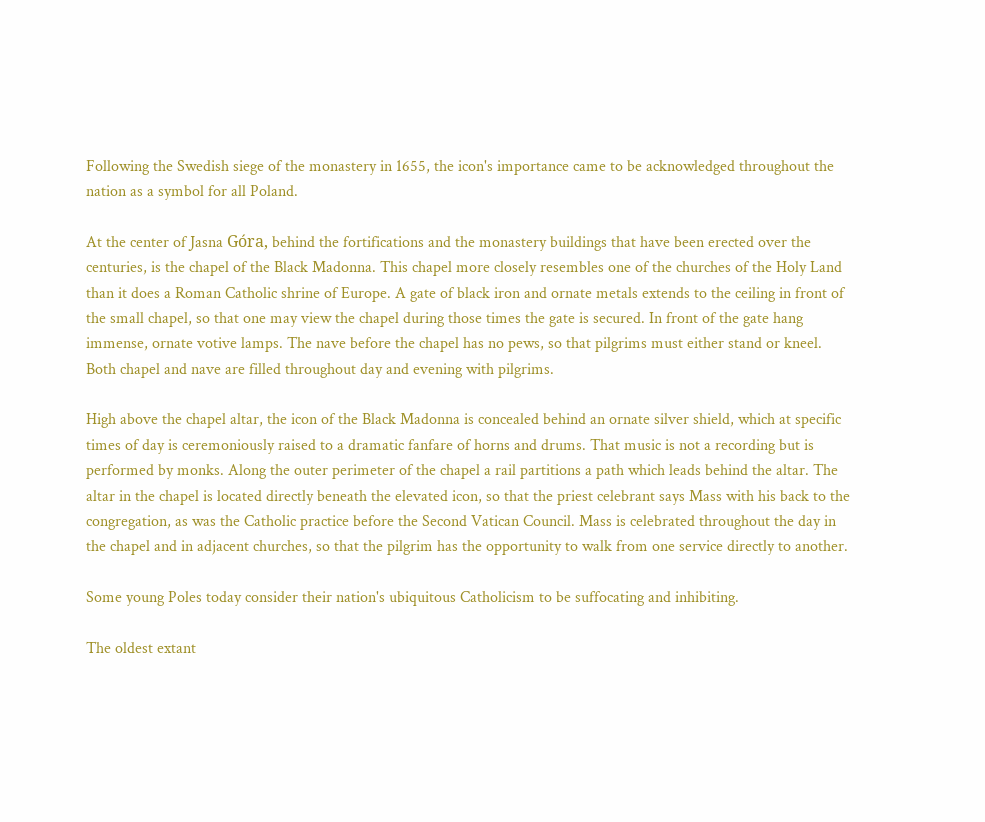Following the Swedish siege of the monastery in 1655, the icon's importance came to be acknowledged throughout the nation as a symbol for all Poland.

At the center of Jasna Góra, behind the fortifications and the monastery buildings that have been erected over the centuries, is the chapel of the Black Madonna. This chapel more closely resembles one of the churches of the Holy Land than it does a Roman Catholic shrine of Europe. A gate of black iron and ornate metals extends to the ceiling in front of the small chapel, so that one may view the chapel during those times the gate is secured. In front of the gate hang immense, ornate votive lamps. The nave before the chapel has no pews, so that pilgrims must either stand or kneel. Both chapel and nave are filled throughout day and evening with pilgrims.

High above the chapel altar, the icon of the Black Madonna is concealed behind an ornate silver shield, which at specific times of day is ceremoniously raised to a dramatic fanfare of horns and drums. That music is not a recording but is performed by monks. Along the outer perimeter of the chapel a rail partitions a path which leads behind the altar. The altar in the chapel is located directly beneath the elevated icon, so that the priest celebrant says Mass with his back to the congregation, as was the Catholic practice before the Second Vatican Council. Mass is celebrated throughout the day in the chapel and in adjacent churches, so that the pilgrim has the opportunity to walk from one service directly to another.

Some young Poles today consider their nation's ubiquitous Catholicism to be suffocating and inhibiting.

The oldest extant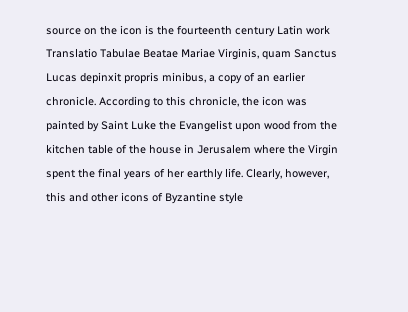source on the icon is the fourteenth century Latin work Translatio Tabulae Beatae Mariae Virginis, quam Sanctus Lucas depinxit propris minibus, a copy of an earlier chronicle. According to this chronicle, the icon was painted by Saint Luke the Evangelist upon wood from the kitchen table of the house in Jerusalem where the Virgin spent the final years of her earthly life. Clearly, however, this and other icons of Byzantine style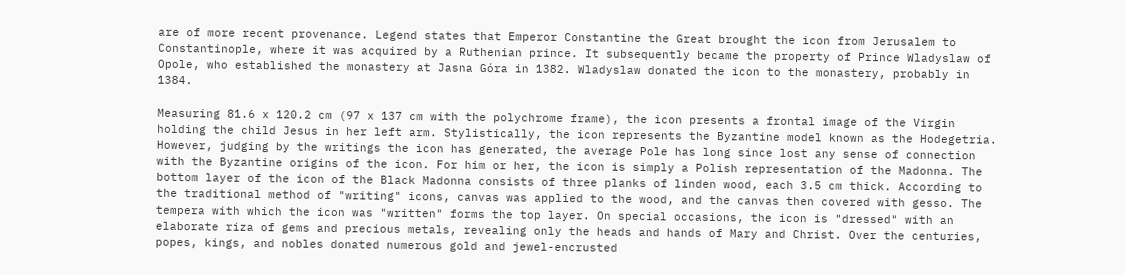are of more recent provenance. Legend states that Emperor Constantine the Great brought the icon from Jerusalem to Constantinople, where it was acquired by a Ruthenian prince. It subsequently became the property of Prince Wladyslaw of Opole, who established the monastery at Jasna Góra in 1382. Wladyslaw donated the icon to the monastery, probably in 1384.

Measuring 81.6 x 120.2 cm (97 x 137 cm with the polychrome frame), the icon presents a frontal image of the Virgin holding the child Jesus in her left arm. Stylistically, the icon represents the Byzantine model known as the Hodegetria. However, judging by the writings the icon has generated, the average Pole has long since lost any sense of connection with the Byzantine origins of the icon. For him or her, the icon is simply a Polish representation of the Madonna. The bottom layer of the icon of the Black Madonna consists of three planks of linden wood, each 3.5 cm thick. According to the traditional method of "writing" icons, canvas was applied to the wood, and the canvas then covered with gesso. The tempera with which the icon was "written" forms the top layer. On special occasions, the icon is "dressed" with an elaborate riza of gems and precious metals, revealing only the heads and hands of Mary and Christ. Over the centuries, popes, kings, and nobles donated numerous gold and jewel-encrusted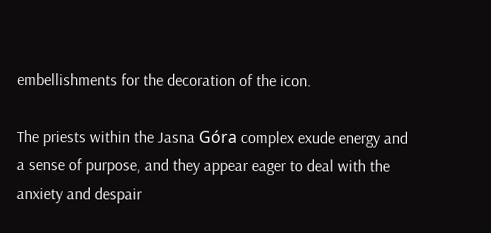embellishments for the decoration of the icon.

The priests within the Jasna Góra complex exude energy and a sense of purpose, and they appear eager to deal with the anxiety and despair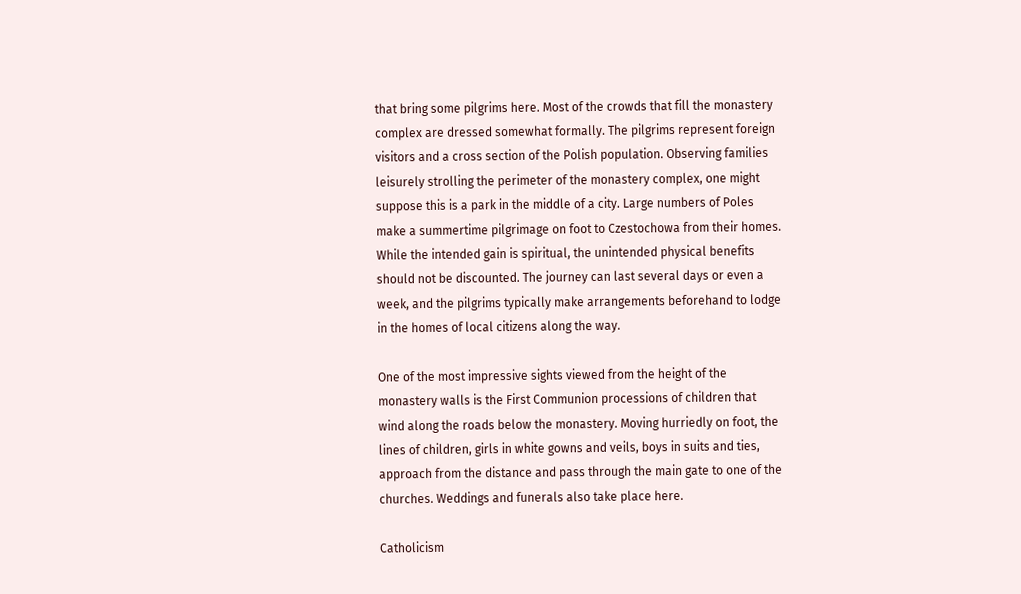that bring some pilgrims here. Most of the crowds that fill the monastery complex are dressed somewhat formally. The pilgrims represent foreign visitors and a cross section of the Polish population. Observing families leisurely strolling the perimeter of the monastery complex, one might suppose this is a park in the middle of a city. Large numbers of Poles make a summertime pilgrimage on foot to Czestochowa from their homes. While the intended gain is spiritual, the unintended physical benefits should not be discounted. The journey can last several days or even a week, and the pilgrims typically make arrangements beforehand to lodge in the homes of local citizens along the way.

One of the most impressive sights viewed from the height of the monastery walls is the First Communion processions of children that wind along the roads below the monastery. Moving hurriedly on foot, the lines of children, girls in white gowns and veils, boys in suits and ties, approach from the distance and pass through the main gate to one of the churches. Weddings and funerals also take place here.

Catholicism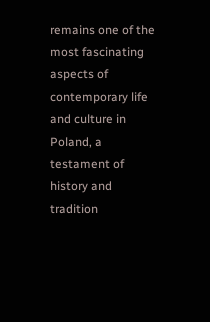remains one of the most fascinating aspects of contemporary life and culture in Poland, a testament of history and tradition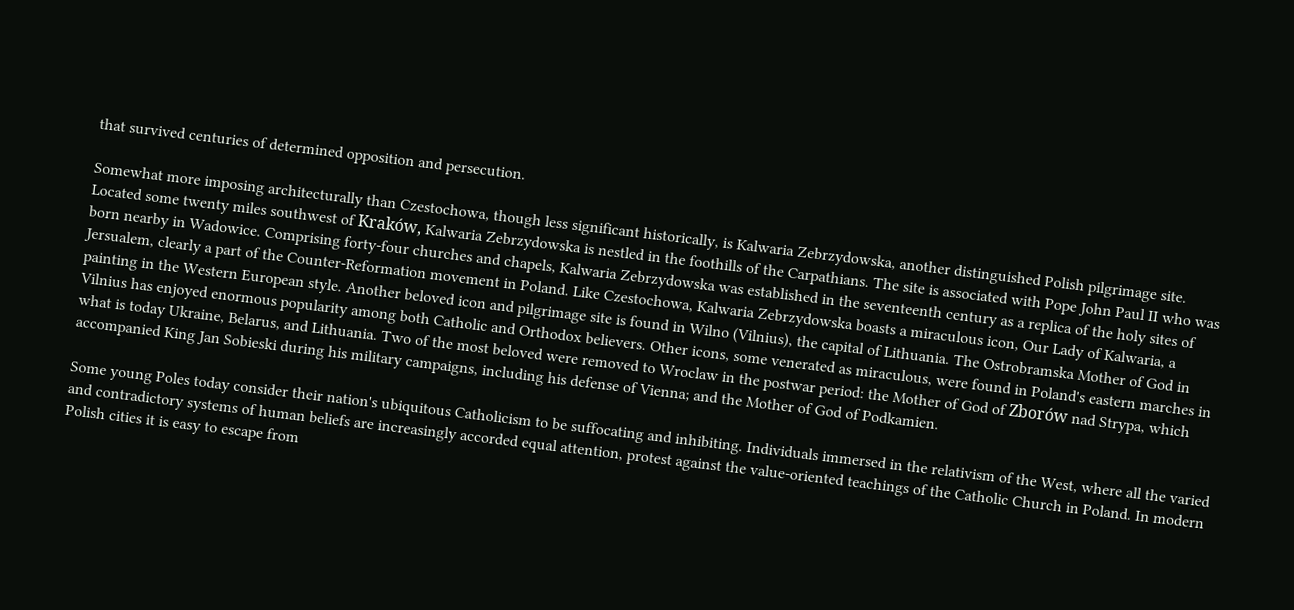that survived centuries of determined opposition and persecution.

Somewhat more imposing architecturally than Czestochowa, though less significant historically, is Kalwaria Zebrzydowska, another distinguished Polish pilgrimage site. Located some twenty miles southwest of Kraków, Kalwaria Zebrzydowska is nestled in the foothills of the Carpathians. The site is associated with Pope John Paul II who was born nearby in Wadowice. Comprising forty-four churches and chapels, Kalwaria Zebrzydowska was established in the seventeenth century as a replica of the holy sites of Jersualem, clearly a part of the Counter-Reformation movement in Poland. Like Czestochowa, Kalwaria Zebrzydowska boasts a miraculous icon, Our Lady of Kalwaria, a painting in the Western European style. Another beloved icon and pilgrimage site is found in Wilno (Vilnius), the capital of Lithuania. The Ostrobramska Mother of God in Vilnius has enjoyed enormous popularity among both Catholic and Orthodox believers. Other icons, some venerated as miraculous, were found in Poland's eastern marches in what is today Ukraine, Belarus, and Lithuania. Two of the most beloved were removed to Wroclaw in the postwar period: the Mother of God of Zborów nad Strypa, which accompanied King Jan Sobieski during his military campaigns, including his defense of Vienna; and the Mother of God of Podkamien.

Some young Poles today consider their nation's ubiquitous Catholicism to be suffocating and inhibiting. Individuals immersed in the relativism of the West, where all the varied and contradictory systems of human beliefs are increasingly accorded equal attention, protest against the value-oriented teachings of the Catholic Church in Poland. In modern Polish cities it is easy to escape from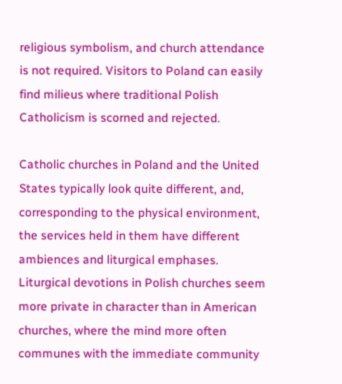religious symbolism, and church attendance is not required. Visitors to Poland can easily find milieus where traditional Polish Catholicism is scorned and rejected.

Catholic churches in Poland and the United States typically look quite different, and, corresponding to the physical environment, the services held in them have different ambiences and liturgical emphases. Liturgical devotions in Polish churches seem more private in character than in American churches, where the mind more often communes with the immediate community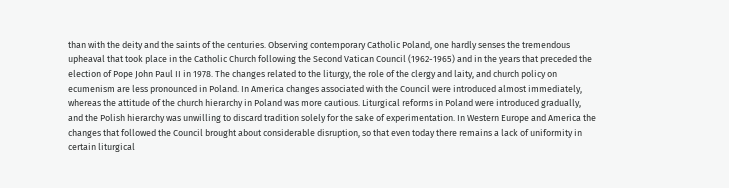than with the deity and the saints of the centuries. Observing contemporary Catholic Poland, one hardly senses the tremendous upheaval that took place in the Catholic Church following the Second Vatican Council (1962-1965) and in the years that preceded the election of Pope John Paul II in 1978. The changes related to the liturgy, the role of the clergy and laity, and church policy on ecumenism are less pronounced in Poland. In America changes associated with the Council were introduced almost immediately, whereas the attitude of the church hierarchy in Poland was more cautious. Liturgical reforms in Poland were introduced gradually, and the Polish hierarchy was unwilling to discard tradition solely for the sake of experimentation. In Western Europe and America the changes that followed the Council brought about considerable disruption, so that even today there remains a lack of uniformity in certain liturgical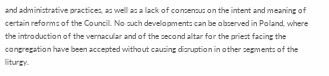and administrative practices, as well as a lack of consensus on the intent and meaning of certain reforms of the Council. No such developments can be observed in Poland, where the introduction of the vernacular and of the second altar for the priest facing the congregation have been accepted without causing disruption in other segments of the liturgy.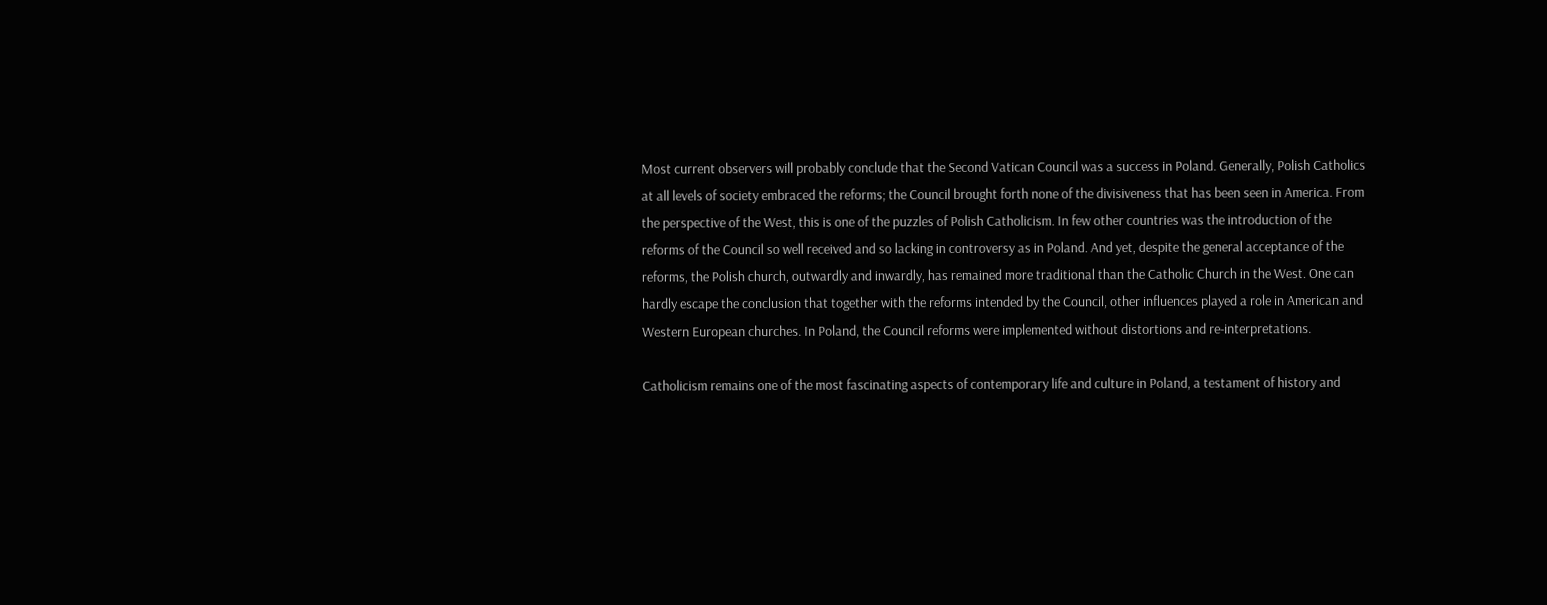Most current observers will probably conclude that the Second Vatican Council was a success in Poland. Generally, Polish Catholics at all levels of society embraced the reforms; the Council brought forth none of the divisiveness that has been seen in America. From the perspective of the West, this is one of the puzzles of Polish Catholicism. In few other countries was the introduction of the reforms of the Council so well received and so lacking in controversy as in Poland. And yet, despite the general acceptance of the reforms, the Polish church, outwardly and inwardly, has remained more traditional than the Catholic Church in the West. One can hardly escape the conclusion that together with the reforms intended by the Council, other influences played a role in American and Western European churches. In Poland, the Council reforms were implemented without distortions and re-interpretations.

Catholicism remains one of the most fascinating aspects of contemporary life and culture in Poland, a testament of history and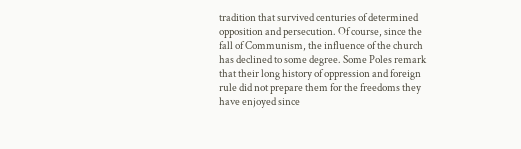tradition that survived centuries of determined opposition and persecution. Of course, since the fall of Communism, the influence of the church has declined to some degree. Some Poles remark that their long history of oppression and foreign rule did not prepare them for the freedoms they have enjoyed since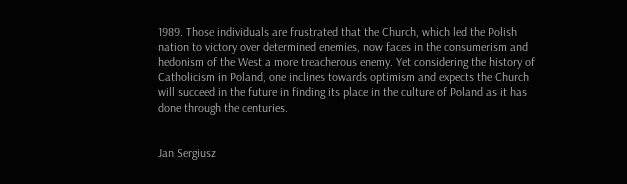1989. Those individuals are frustrated that the Church, which led the Polish nation to victory over determined enemies, now faces in the consumerism and hedonism of the West a more treacherous enemy. Yet considering the history of Catholicism in Poland, one inclines towards optimism and expects the Church will succeed in the future in finding its place in the culture of Poland as it has done through the centuries.


Jan Sergiusz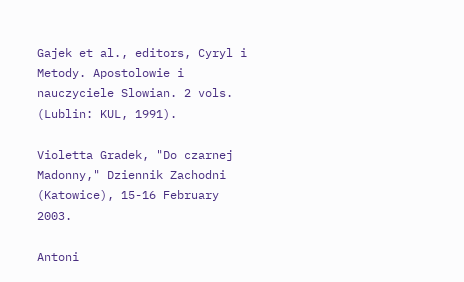Gajek et al., editors, Cyryl i Metody. Apostolowie i nauczyciele Slowian. 2 vols. (Lublin: KUL, 1991).

Violetta Gradek, "Do czarnej Madonny," Dziennik Zachodni (Katowice), 15-16 February 2003.

Antoni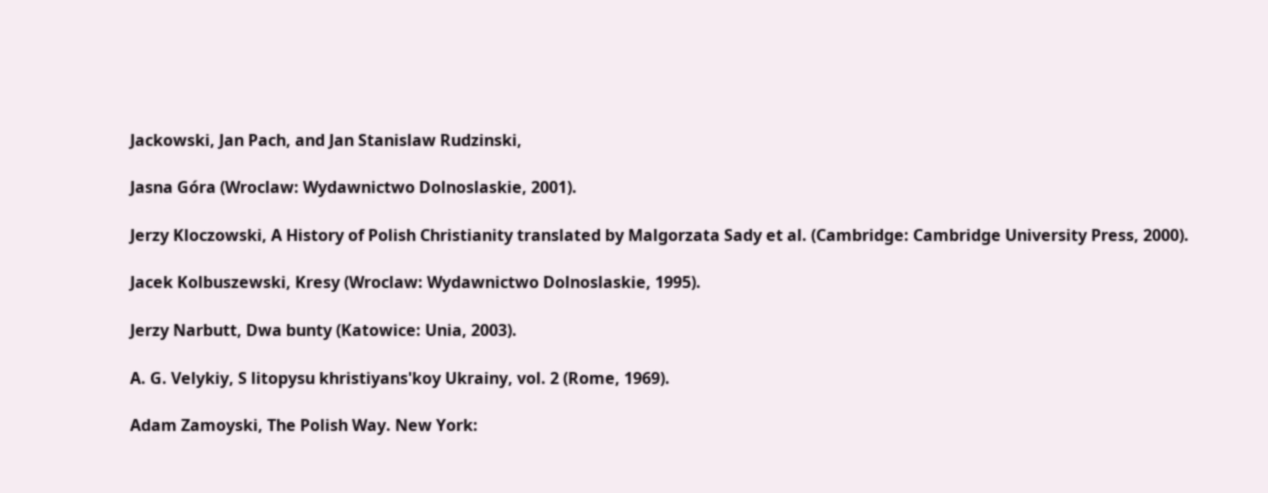Jackowski, Jan Pach, and Jan Stanislaw Rudzinski,

Jasna Góra (Wroclaw: Wydawnictwo Dolnoslaskie, 2001).

Jerzy Kloczowski, A History of Polish Christianity translated by Malgorzata Sady et al. (Cambridge: Cambridge University Press, 2000).

Jacek Kolbuszewski, Kresy (Wroclaw: Wydawnictwo Dolnoslaskie, 1995).

Jerzy Narbutt, Dwa bunty (Katowice: Unia, 2003).

A. G. Velykiy, S litopysu khristiyans'koy Ukrainy, vol. 2 (Rome, 1969).

Adam Zamoyski, The Polish Way. New York: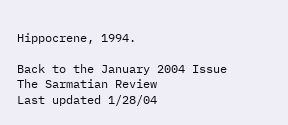Hippocrene, 1994.

Back to the January 2004 Issue
The Sarmatian Review
Last updated 1/28/04